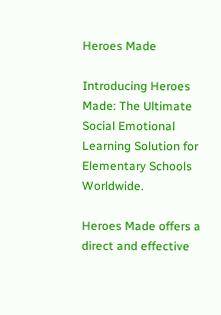Heroes Made

Introducing Heroes Made: The Ultimate Social Emotional Learning Solution for Elementary Schools Worldwide.

Heroes Made offers a direct and effective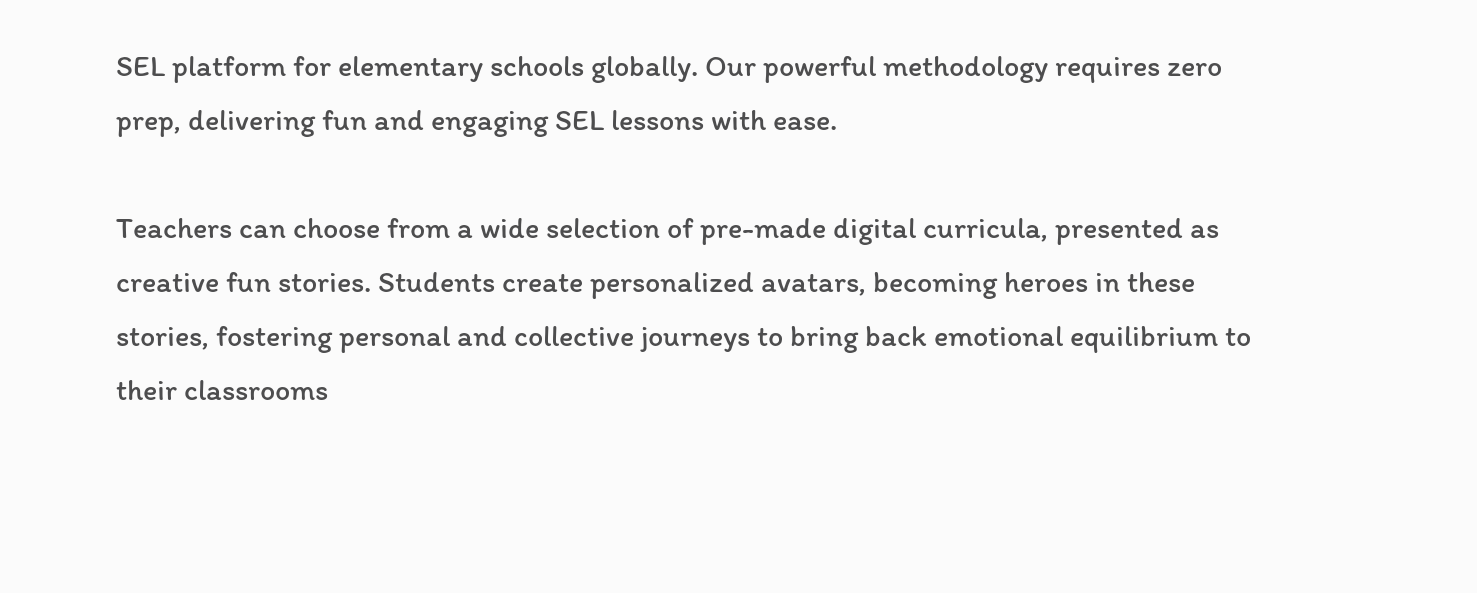SEL platform for elementary schools globally. Our powerful methodology requires zero prep, delivering fun and engaging SEL lessons with ease.

Teachers can choose from a wide selection of pre-made digital curricula, presented as creative fun stories. Students create personalized avatars, becoming heroes in these stories, fostering personal and collective journeys to bring back emotional equilibrium to their classrooms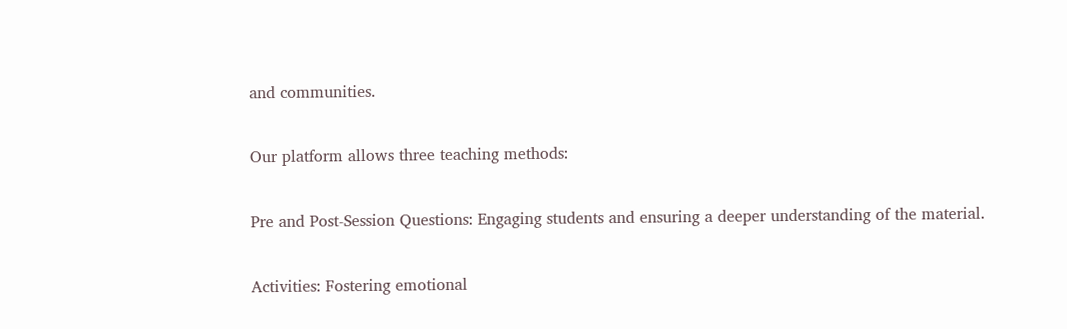and communities.

Our platform allows three teaching methods:

Pre and Post-Session Questions: Engaging students and ensuring a deeper understanding of the material.

Activities: Fostering emotional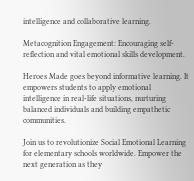intelligence and collaborative learning.

Metacognition Engagement: Encouraging self-reflection and vital emotional skills development.

Heroes Made goes beyond informative learning. It empowers students to apply emotional intelligence in real-life situations, nurturing balanced individuals and building empathetic communities.

Join us to revolutionize Social Emotional Learning for elementary schools worldwide. Empower the next generation as they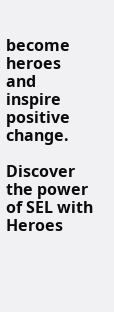become heroes and inspire positive change.

Discover the power of SEL with Heroes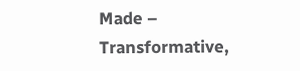Made – Transformative,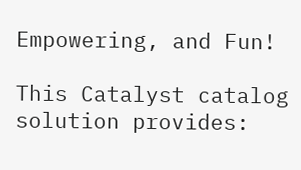Empowering, and Fun!

This Catalyst catalog solution provides: